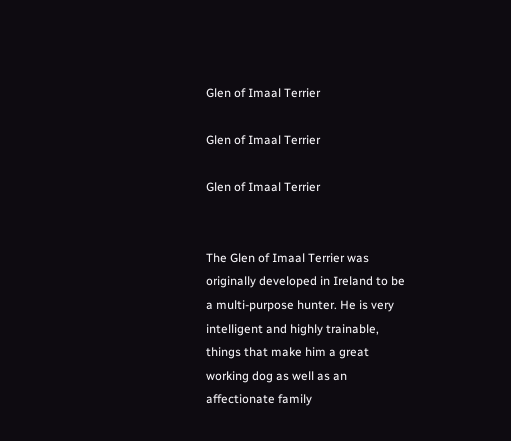Glen of Imaal Terrier

Glen of Imaal Terrier

Glen of Imaal Terrier


The Glen of Imaal Terrier was originally developed in Ireland to be a multi-purpose hunter. He is very intelligent and highly trainable, things that make him a great working dog as well as an affectionate family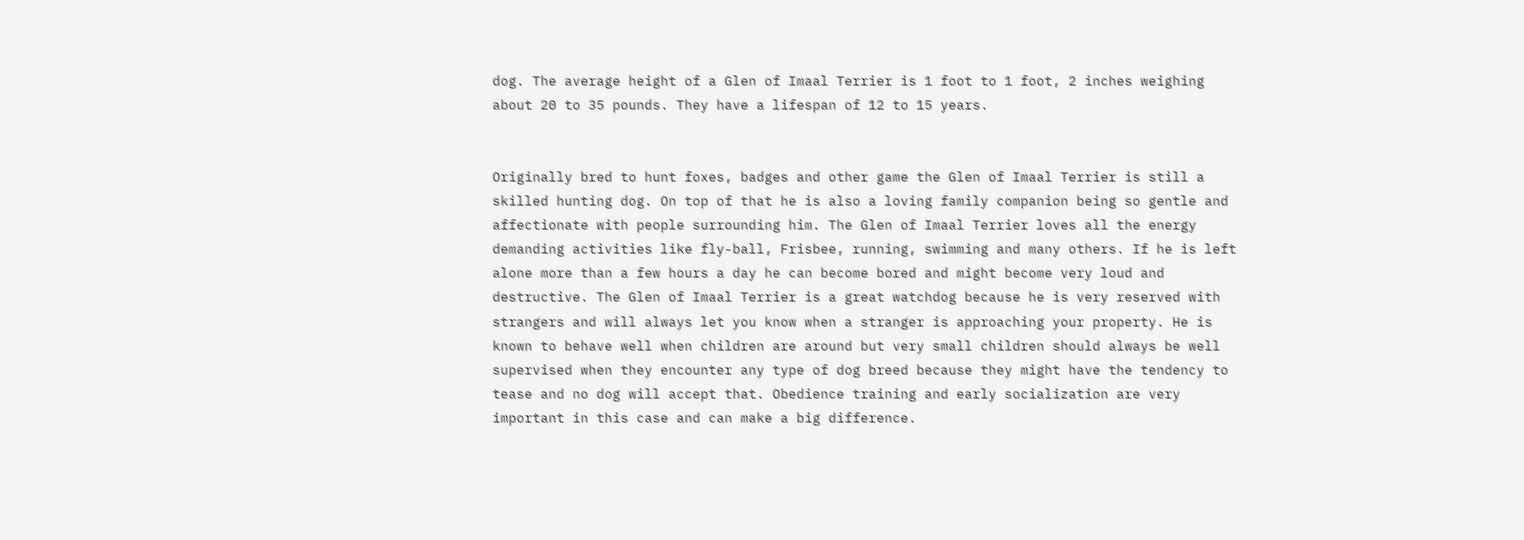dog. The average height of a Glen of Imaal Terrier is 1 foot to 1 foot, 2 inches weighing about 20 to 35 pounds. They have a lifespan of 12 to 15 years.


Originally bred to hunt foxes, badges and other game the Glen of Imaal Terrier is still a skilled hunting dog. On top of that he is also a loving family companion being so gentle and affectionate with people surrounding him. The Glen of Imaal Terrier loves all the energy demanding activities like fly-ball, Frisbee, running, swimming and many others. If he is left alone more than a few hours a day he can become bored and might become very loud and destructive. The Glen of Imaal Terrier is a great watchdog because he is very reserved with strangers and will always let you know when a stranger is approaching your property. He is known to behave well when children are around but very small children should always be well supervised when they encounter any type of dog breed because they might have the tendency to tease and no dog will accept that. Obedience training and early socialization are very important in this case and can make a big difference.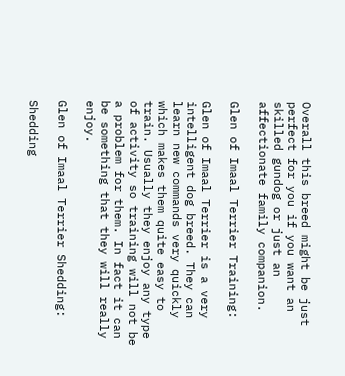Overall this breed might be just perfect for you if you want an skilled gundog or just an affectionate family companion.

Glen of Imaal Terrier Training:

Glen of Imaal Terrier is a very intelligent dog breed. They can learn new commands very quickly which makes them quite easy to train. Usually they enjoy any type of activity so training will not be a problem for them. In fact it can be something that they will really enjoy.

Glen of Imaal Terrier Shedding:

Shedding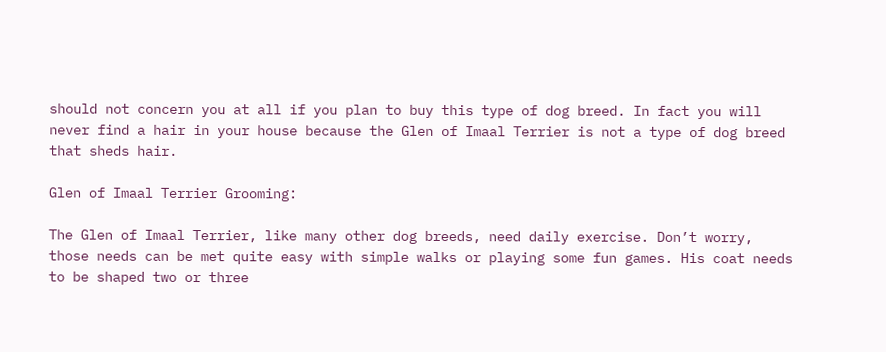should not concern you at all if you plan to buy this type of dog breed. In fact you will never find a hair in your house because the Glen of Imaal Terrier is not a type of dog breed that sheds hair.

Glen of Imaal Terrier Grooming:

The Glen of Imaal Terrier, like many other dog breeds, need daily exercise. Don’t worry, those needs can be met quite easy with simple walks or playing some fun games. His coat needs to be shaped two or three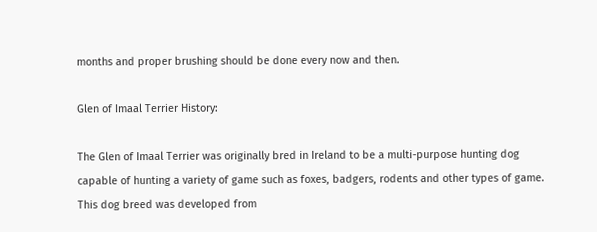months and proper brushing should be done every now and then.

Glen of Imaal Terrier History:

The Glen of Imaal Terrier was originally bred in Ireland to be a multi-purpose hunting dog capable of hunting a variety of game such as foxes, badgers, rodents and other types of game. This dog breed was developed from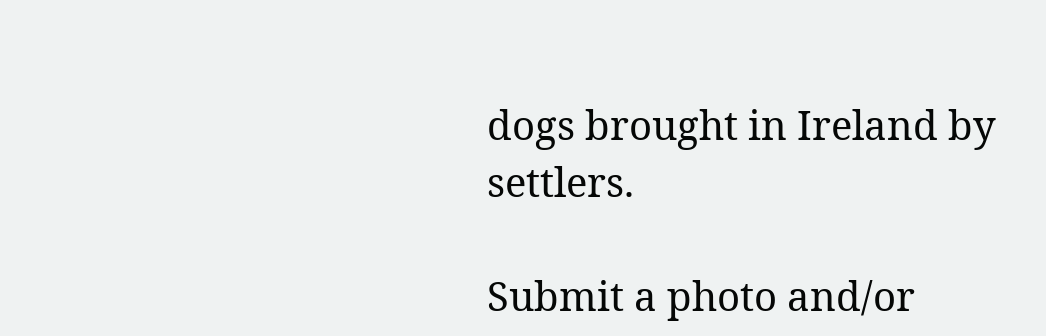dogs brought in Ireland by settlers.

Submit a photo and/or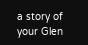a story of your Glen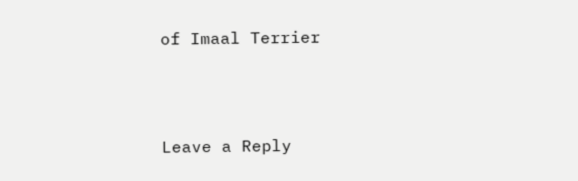of Imaal Terrier



Leave a Reply